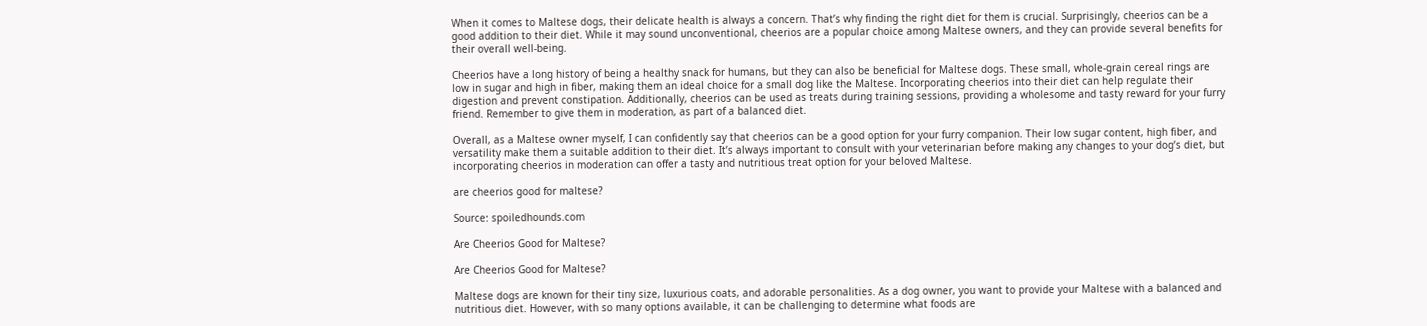When it comes to Maltese dogs, their delicate health is always a concern. That’s why finding the right diet for them is crucial. Surprisingly, cheerios can be a good addition to their diet. While it may sound unconventional, cheerios are a popular choice among Maltese owners, and they can provide several benefits for their overall well-being.

Cheerios have a long history of being a healthy snack for humans, but they can also be beneficial for Maltese dogs. These small, whole-grain cereal rings are low in sugar and high in fiber, making them an ideal choice for a small dog like the Maltese. Incorporating cheerios into their diet can help regulate their digestion and prevent constipation. Additionally, cheerios can be used as treats during training sessions, providing a wholesome and tasty reward for your furry friend. Remember to give them in moderation, as part of a balanced diet.

Overall, as a Maltese owner myself, I can confidently say that cheerios can be a good option for your furry companion. Their low sugar content, high fiber, and versatility make them a suitable addition to their diet. It’s always important to consult with your veterinarian before making any changes to your dog’s diet, but incorporating cheerios in moderation can offer a tasty and nutritious treat option for your beloved Maltese.

are cheerios good for maltese?

Source: spoiledhounds.com

Are Cheerios Good for Maltese?

Are Cheerios Good for Maltese?

Maltese dogs are known for their tiny size, luxurious coats, and adorable personalities. As a dog owner, you want to provide your Maltese with a balanced and nutritious diet. However, with so many options available, it can be challenging to determine what foods are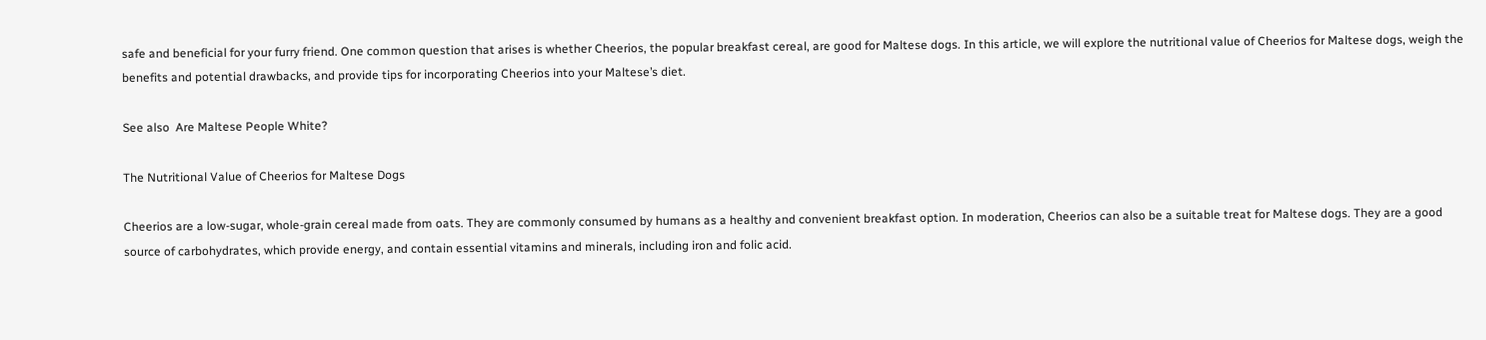safe and beneficial for your furry friend. One common question that arises is whether Cheerios, the popular breakfast cereal, are good for Maltese dogs. In this article, we will explore the nutritional value of Cheerios for Maltese dogs, weigh the benefits and potential drawbacks, and provide tips for incorporating Cheerios into your Maltese’s diet.

See also  Are Maltese People White?

The Nutritional Value of Cheerios for Maltese Dogs

Cheerios are a low-sugar, whole-grain cereal made from oats. They are commonly consumed by humans as a healthy and convenient breakfast option. In moderation, Cheerios can also be a suitable treat for Maltese dogs. They are a good source of carbohydrates, which provide energy, and contain essential vitamins and minerals, including iron and folic acid.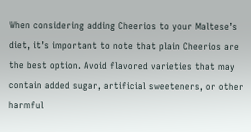When considering adding Cheerios to your Maltese’s diet, it’s important to note that plain Cheerios are the best option. Avoid flavored varieties that may contain added sugar, artificial sweeteners, or other harmful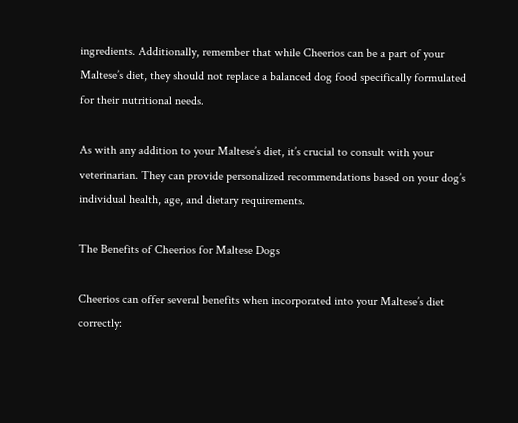ingredients. Additionally, remember that while Cheerios can be a part of your Maltese’s diet, they should not replace a balanced dog food specifically formulated for their nutritional needs.

As with any addition to your Maltese’s diet, it’s crucial to consult with your veterinarian. They can provide personalized recommendations based on your dog’s individual health, age, and dietary requirements.

The Benefits of Cheerios for Maltese Dogs

Cheerios can offer several benefits when incorporated into your Maltese’s diet correctly: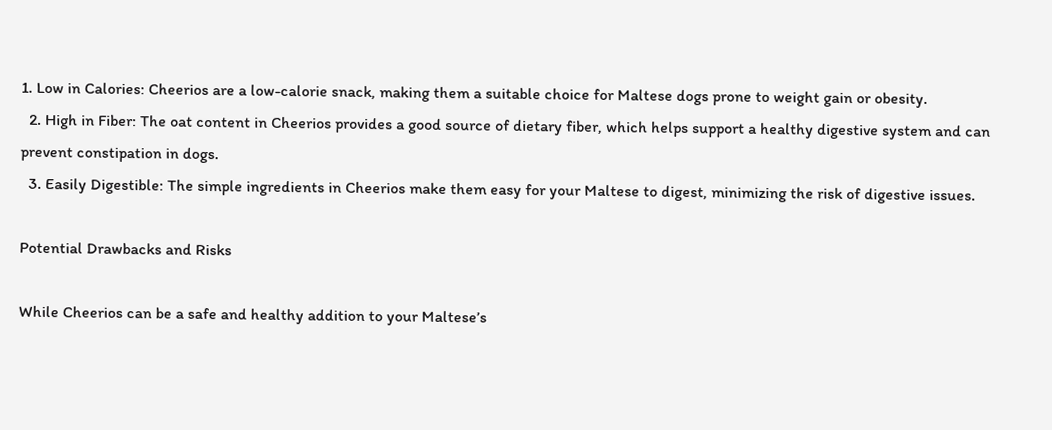1. Low in Calories: Cheerios are a low-calorie snack, making them a suitable choice for Maltese dogs prone to weight gain or obesity.
  2. High in Fiber: The oat content in Cheerios provides a good source of dietary fiber, which helps support a healthy digestive system and can prevent constipation in dogs.
  3. Easily Digestible: The simple ingredients in Cheerios make them easy for your Maltese to digest, minimizing the risk of digestive issues.

Potential Drawbacks and Risks

While Cheerios can be a safe and healthy addition to your Maltese’s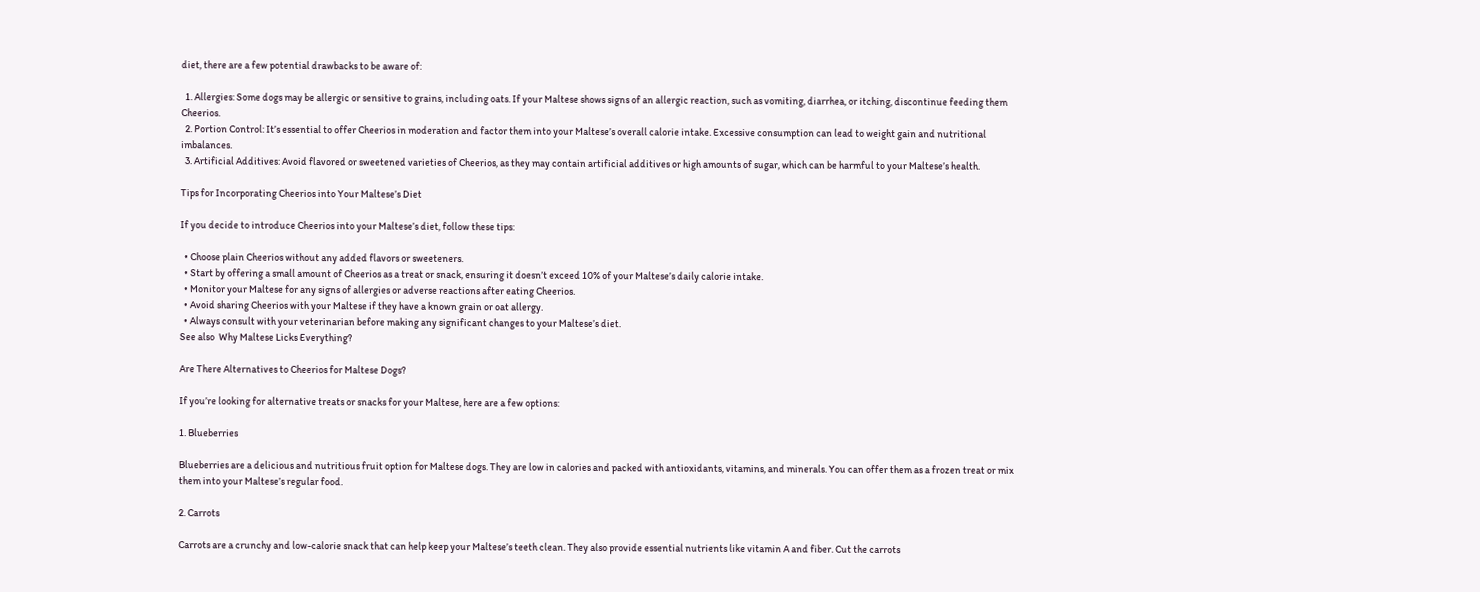diet, there are a few potential drawbacks to be aware of:

  1. Allergies: Some dogs may be allergic or sensitive to grains, including oats. If your Maltese shows signs of an allergic reaction, such as vomiting, diarrhea, or itching, discontinue feeding them Cheerios.
  2. Portion Control: It’s essential to offer Cheerios in moderation and factor them into your Maltese’s overall calorie intake. Excessive consumption can lead to weight gain and nutritional imbalances.
  3. Artificial Additives: Avoid flavored or sweetened varieties of Cheerios, as they may contain artificial additives or high amounts of sugar, which can be harmful to your Maltese’s health.

Tips for Incorporating Cheerios into Your Maltese’s Diet

If you decide to introduce Cheerios into your Maltese’s diet, follow these tips:

  • Choose plain Cheerios without any added flavors or sweeteners.
  • Start by offering a small amount of Cheerios as a treat or snack, ensuring it doesn’t exceed 10% of your Maltese’s daily calorie intake.
  • Monitor your Maltese for any signs of allergies or adverse reactions after eating Cheerios.
  • Avoid sharing Cheerios with your Maltese if they have a known grain or oat allergy.
  • Always consult with your veterinarian before making any significant changes to your Maltese’s diet.
See also  Why Maltese Licks Everything?

Are There Alternatives to Cheerios for Maltese Dogs?

If you’re looking for alternative treats or snacks for your Maltese, here are a few options:

1. Blueberries

Blueberries are a delicious and nutritious fruit option for Maltese dogs. They are low in calories and packed with antioxidants, vitamins, and minerals. You can offer them as a frozen treat or mix them into your Maltese’s regular food.

2. Carrots

Carrots are a crunchy and low-calorie snack that can help keep your Maltese’s teeth clean. They also provide essential nutrients like vitamin A and fiber. Cut the carrots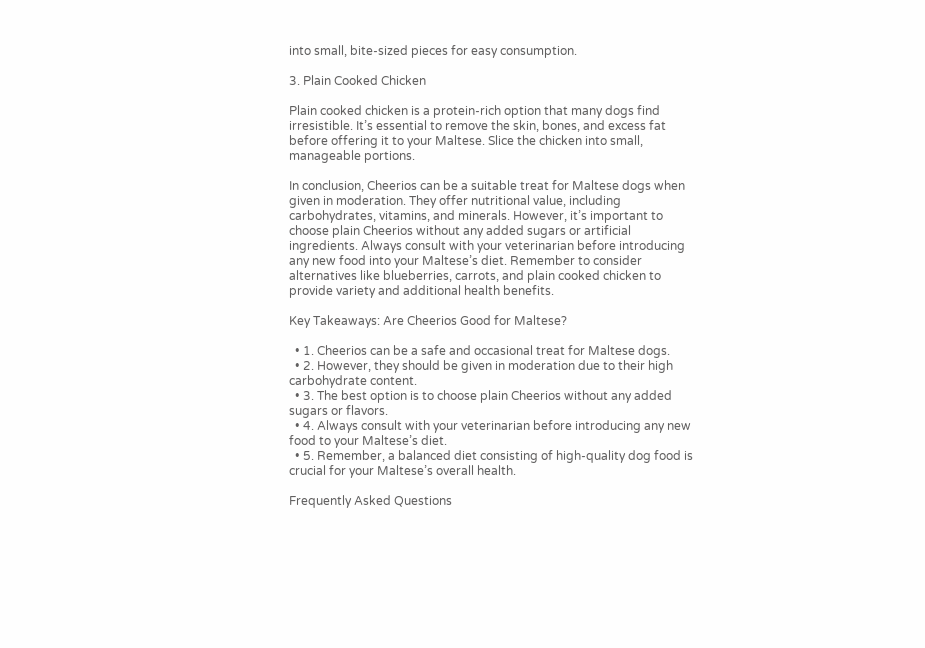into small, bite-sized pieces for easy consumption.

3. Plain Cooked Chicken

Plain cooked chicken is a protein-rich option that many dogs find irresistible. It’s essential to remove the skin, bones, and excess fat before offering it to your Maltese. Slice the chicken into small, manageable portions.

In conclusion, Cheerios can be a suitable treat for Maltese dogs when given in moderation. They offer nutritional value, including carbohydrates, vitamins, and minerals. However, it’s important to choose plain Cheerios without any added sugars or artificial ingredients. Always consult with your veterinarian before introducing any new food into your Maltese’s diet. Remember to consider alternatives like blueberries, carrots, and plain cooked chicken to provide variety and additional health benefits.

Key Takeaways: Are Cheerios Good for Maltese?

  • 1. Cheerios can be a safe and occasional treat for Maltese dogs.
  • 2. However, they should be given in moderation due to their high carbohydrate content.
  • 3. The best option is to choose plain Cheerios without any added sugars or flavors.
  • 4. Always consult with your veterinarian before introducing any new food to your Maltese’s diet.
  • 5. Remember, a balanced diet consisting of high-quality dog food is crucial for your Maltese’s overall health.

Frequently Asked Questions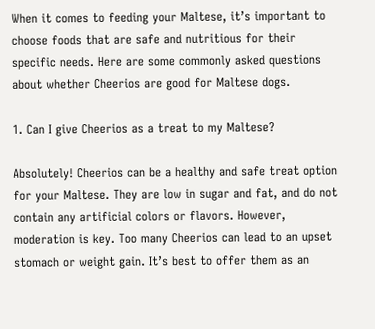When it comes to feeding your Maltese, it’s important to choose foods that are safe and nutritious for their specific needs. Here are some commonly asked questions about whether Cheerios are good for Maltese dogs.

1. Can I give Cheerios as a treat to my Maltese?

Absolutely! Cheerios can be a healthy and safe treat option for your Maltese. They are low in sugar and fat, and do not contain any artificial colors or flavors. However, moderation is key. Too many Cheerios can lead to an upset stomach or weight gain. It’s best to offer them as an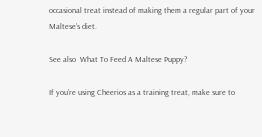occasional treat instead of making them a regular part of your Maltese’s diet.

See also  What To Feed A Maltese Puppy?

If you’re using Cheerios as a training treat, make sure to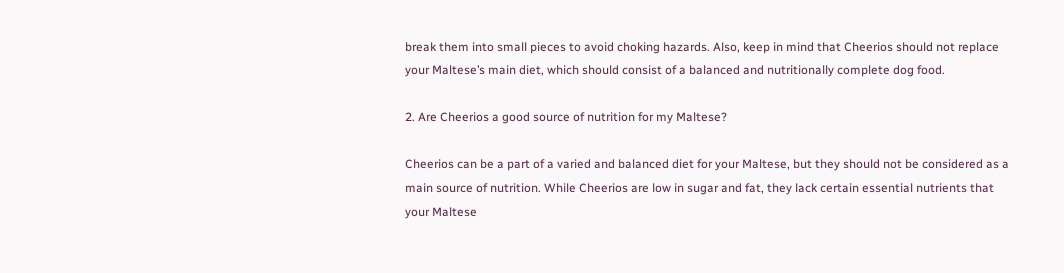break them into small pieces to avoid choking hazards. Also, keep in mind that Cheerios should not replace your Maltese’s main diet, which should consist of a balanced and nutritionally complete dog food.

2. Are Cheerios a good source of nutrition for my Maltese?

Cheerios can be a part of a varied and balanced diet for your Maltese, but they should not be considered as a main source of nutrition. While Cheerios are low in sugar and fat, they lack certain essential nutrients that your Maltese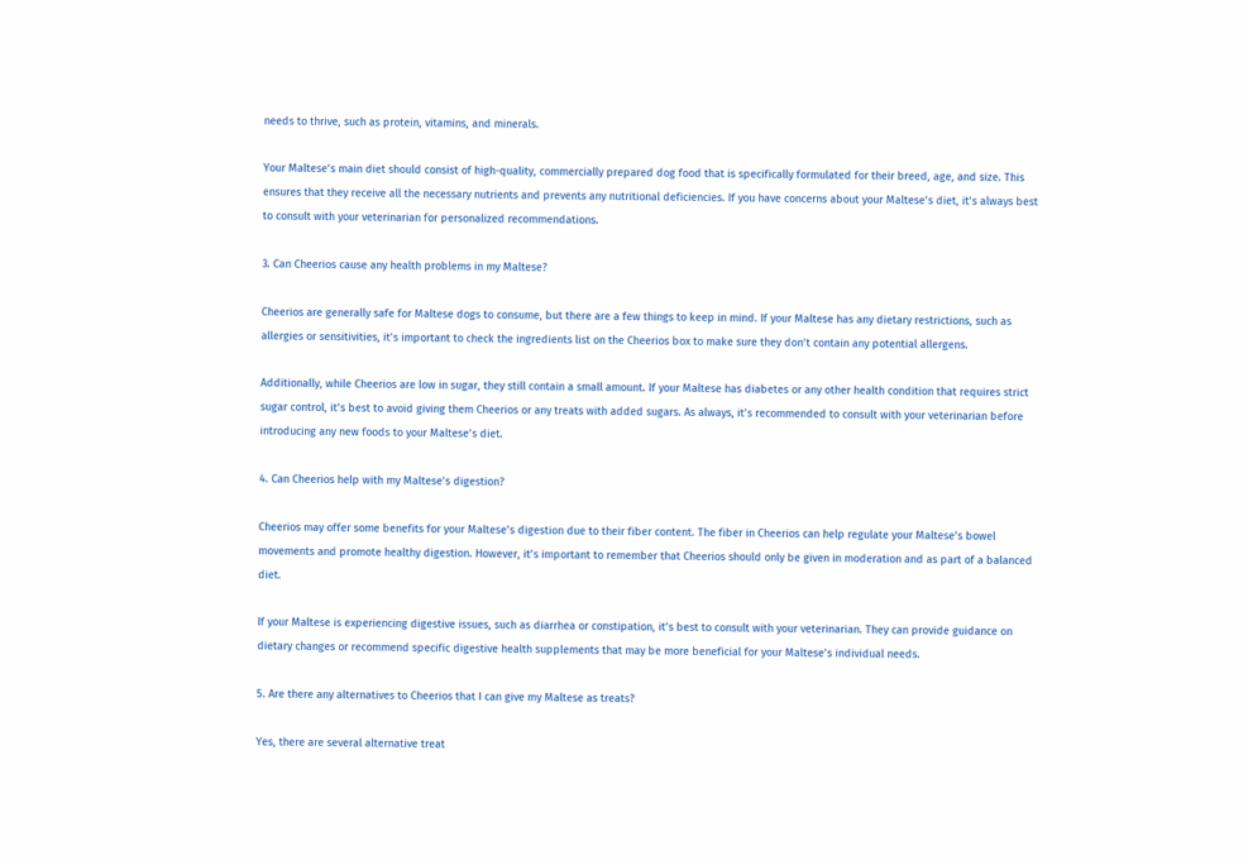needs to thrive, such as protein, vitamins, and minerals.

Your Maltese’s main diet should consist of high-quality, commercially prepared dog food that is specifically formulated for their breed, age, and size. This ensures that they receive all the necessary nutrients and prevents any nutritional deficiencies. If you have concerns about your Maltese’s diet, it’s always best to consult with your veterinarian for personalized recommendations.

3. Can Cheerios cause any health problems in my Maltese?

Cheerios are generally safe for Maltese dogs to consume, but there are a few things to keep in mind. If your Maltese has any dietary restrictions, such as allergies or sensitivities, it’s important to check the ingredients list on the Cheerios box to make sure they don’t contain any potential allergens.

Additionally, while Cheerios are low in sugar, they still contain a small amount. If your Maltese has diabetes or any other health condition that requires strict sugar control, it’s best to avoid giving them Cheerios or any treats with added sugars. As always, it’s recommended to consult with your veterinarian before introducing any new foods to your Maltese’s diet.

4. Can Cheerios help with my Maltese’s digestion?

Cheerios may offer some benefits for your Maltese’s digestion due to their fiber content. The fiber in Cheerios can help regulate your Maltese’s bowel movements and promote healthy digestion. However, it’s important to remember that Cheerios should only be given in moderation and as part of a balanced diet.

If your Maltese is experiencing digestive issues, such as diarrhea or constipation, it’s best to consult with your veterinarian. They can provide guidance on dietary changes or recommend specific digestive health supplements that may be more beneficial for your Maltese’s individual needs.

5. Are there any alternatives to Cheerios that I can give my Maltese as treats?

Yes, there are several alternative treat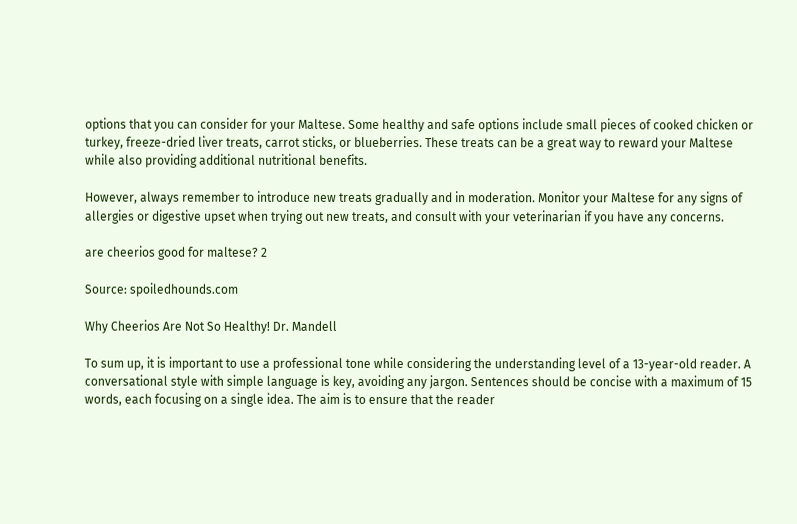options that you can consider for your Maltese. Some healthy and safe options include small pieces of cooked chicken or turkey, freeze-dried liver treats, carrot sticks, or blueberries. These treats can be a great way to reward your Maltese while also providing additional nutritional benefits.

However, always remember to introduce new treats gradually and in moderation. Monitor your Maltese for any signs of allergies or digestive upset when trying out new treats, and consult with your veterinarian if you have any concerns.

are cheerios good for maltese? 2

Source: spoiledhounds.com

Why Cheerios Are Not So Healthy! Dr. Mandell

To sum up, it is important to use a professional tone while considering the understanding level of a 13-year-old reader. A conversational style with simple language is key, avoiding any jargon. Sentences should be concise with a maximum of 15 words, each focusing on a single idea. The aim is to ensure that the reader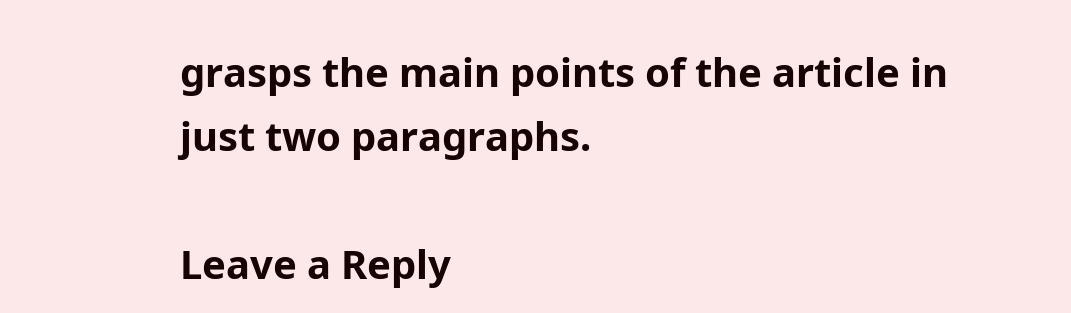grasps the main points of the article in just two paragraphs.

Leave a Reply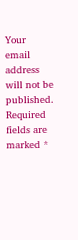Your email address will not be published. Required fields are marked *